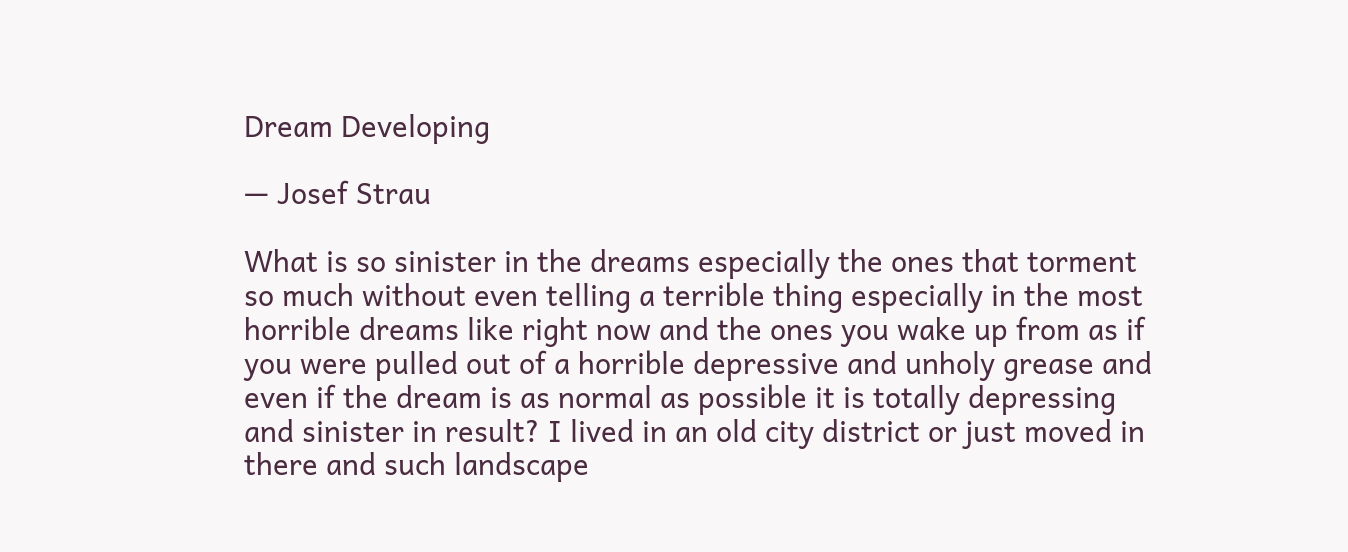Dream Developing

— Josef Strau

What is so sinister in the dreams especially the ones that torment so much without even telling a terrible thing especially in the most horrible dreams like right now and the ones you wake up from as if you were pulled out of a horrible depressive and unholy grease and even if the dream is as normal as possible it is totally depressing and sinister in result? I lived in an old city district or just moved in there and such landscape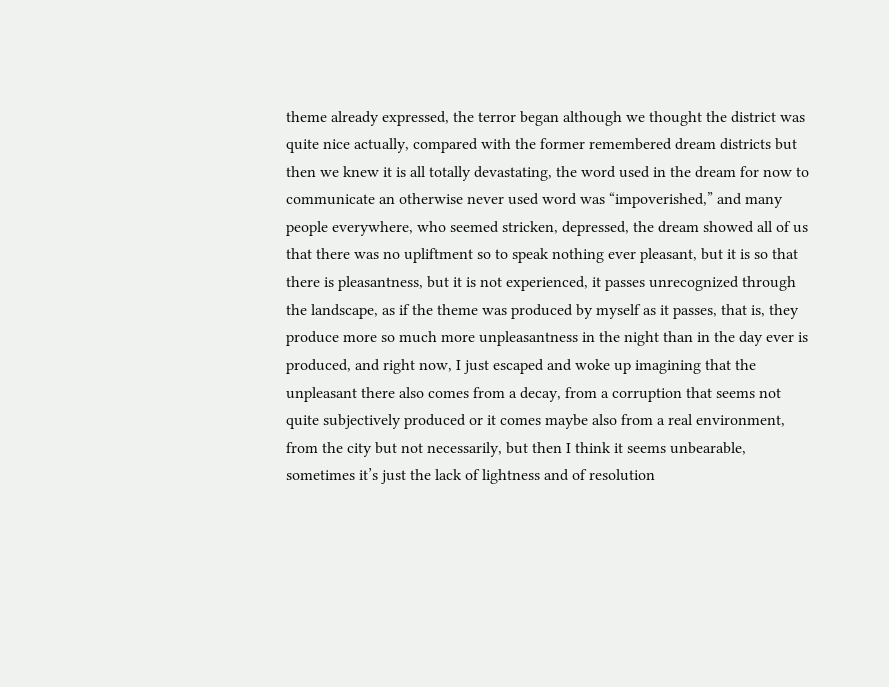theme already expressed, the terror began although we thought the district was quite nice actually, compared with the former remembered dream districts but then we knew it is all totally devastating, the word used in the dream for now to communicate an otherwise never used word was “impoverished,” and many people everywhere, who seemed stricken, depressed, the dream showed all of us that there was no upliftment so to speak nothing ever pleasant, but it is so that there is pleasantness, but it is not experienced, it passes unrecognized through the landscape, as if the theme was produced by myself as it passes, that is, they produce more so much more unpleasantness in the night than in the day ever is produced, and right now, I just escaped and woke up imagining that the unpleasant there also comes from a decay, from a corruption that seems not quite subjectively produced or it comes maybe also from a real environment, from the city but not necessarily, but then I think it seems unbearable, sometimes it’s just the lack of lightness and of resolution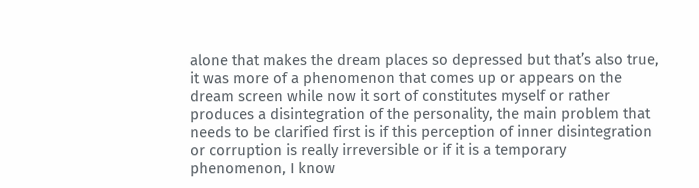alone that makes the dream places so depressed but that’s also true, it was more of a phenomenon that comes up or appears on the dream screen while now it sort of constitutes myself or rather produces a disintegration of the personality, the main problem that needs to be clarified first is if this perception of inner disintegration or corruption is really irreversible or if it is a temporary phenomenon, I know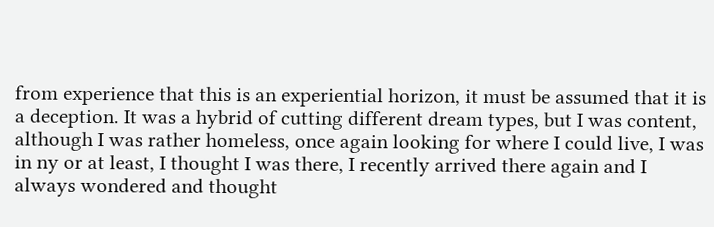from experience that this is an experiential horizon, it must be assumed that it is a deception. It was a hybrid of cutting different dream types, but I was content, although I was rather homeless, once again looking for where I could live, I was in ny or at least, I thought I was there, I recently arrived there again and I always wondered and thought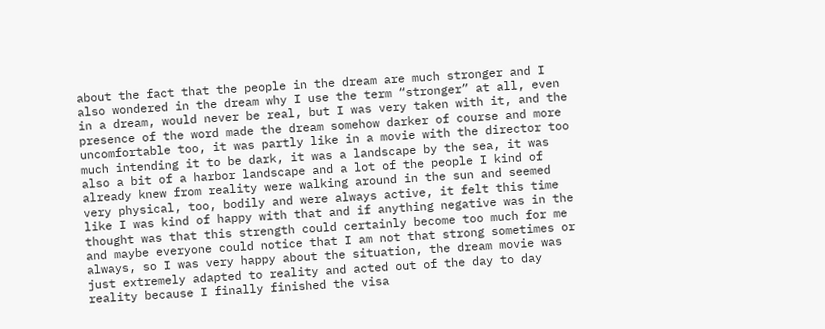about the fact that the people in the dream are much stronger and I also wondered in the dream why I use the term “stronger” at all, even in a dream, would never be real, but I was very taken with it, and the presence of the word made the dream somehow darker of course and more uncomfortable too, it was partly like in a movie with the director too much intending it to be dark, it was a landscape by the sea, it was also a bit of a harbor landscape and a lot of the people I kind of already knew from reality were walking around in the sun and seemed very physical, too, bodily and were always active, it felt this time like I was kind of happy with that and if anything negative was in the thought was that this strength could certainly become too much for me and maybe everyone could notice that I am not that strong sometimes or always, so I was very happy about the situation, the dream movie was just extremely adapted to reality and acted out of the day to day reality because I finally finished the visa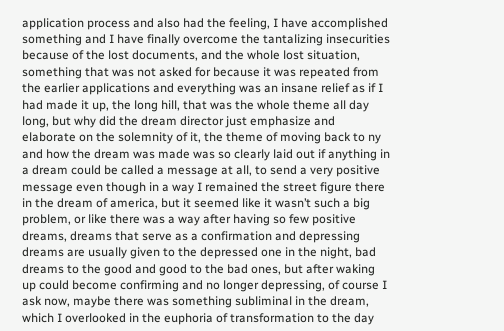application process and also had the feeling, I have accomplished something and I have finally overcome the tantalizing insecurities because of the lost documents, and the whole lost situation, something that was not asked for because it was repeated from the earlier applications and everything was an insane relief as if I had made it up, the long hill, that was the whole theme all day long, but why did the dream director just emphasize and elaborate on the solemnity of it, the theme of moving back to ny and how the dream was made was so clearly laid out if anything in a dream could be called a message at all, to send a very positive message even though in a way I remained the street figure there in the dream of america, but it seemed like it wasn’t such a big problem, or like there was a way after having so few positive dreams, dreams that serve as a confirmation and depressing dreams are usually given to the depressed one in the night, bad dreams to the good and good to the bad ones, but after waking up could become confirming and no longer depressing, of course I ask now, maybe there was something subliminal in the dream, which I overlooked in the euphoria of transformation to the day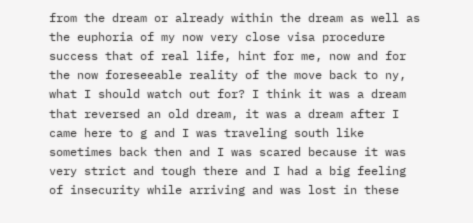from the dream or already within the dream as well as the euphoria of my now very close visa procedure success that of real life, hint for me, now and for the now foreseeable reality of the move back to ny, what I should watch out for? I think it was a dream that reversed an old dream, it was a dream after I came here to g and I was traveling south like sometimes back then and I was scared because it was very strict and tough there and I had a big feeling of insecurity while arriving and was lost in these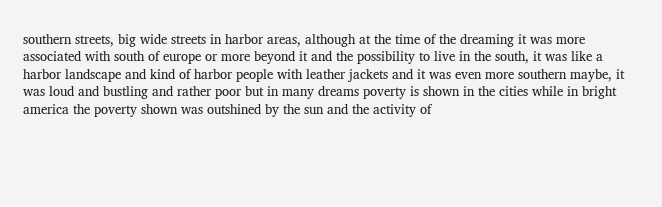southern streets, big wide streets in harbor areas, although at the time of the dreaming it was more associated with south of europe or more beyond it and the possibility to live in the south, it was like a harbor landscape and kind of harbor people with leather jackets and it was even more southern maybe, it was loud and bustling and rather poor but in many dreams poverty is shown in the cities while in bright america the poverty shown was outshined by the sun and the activity of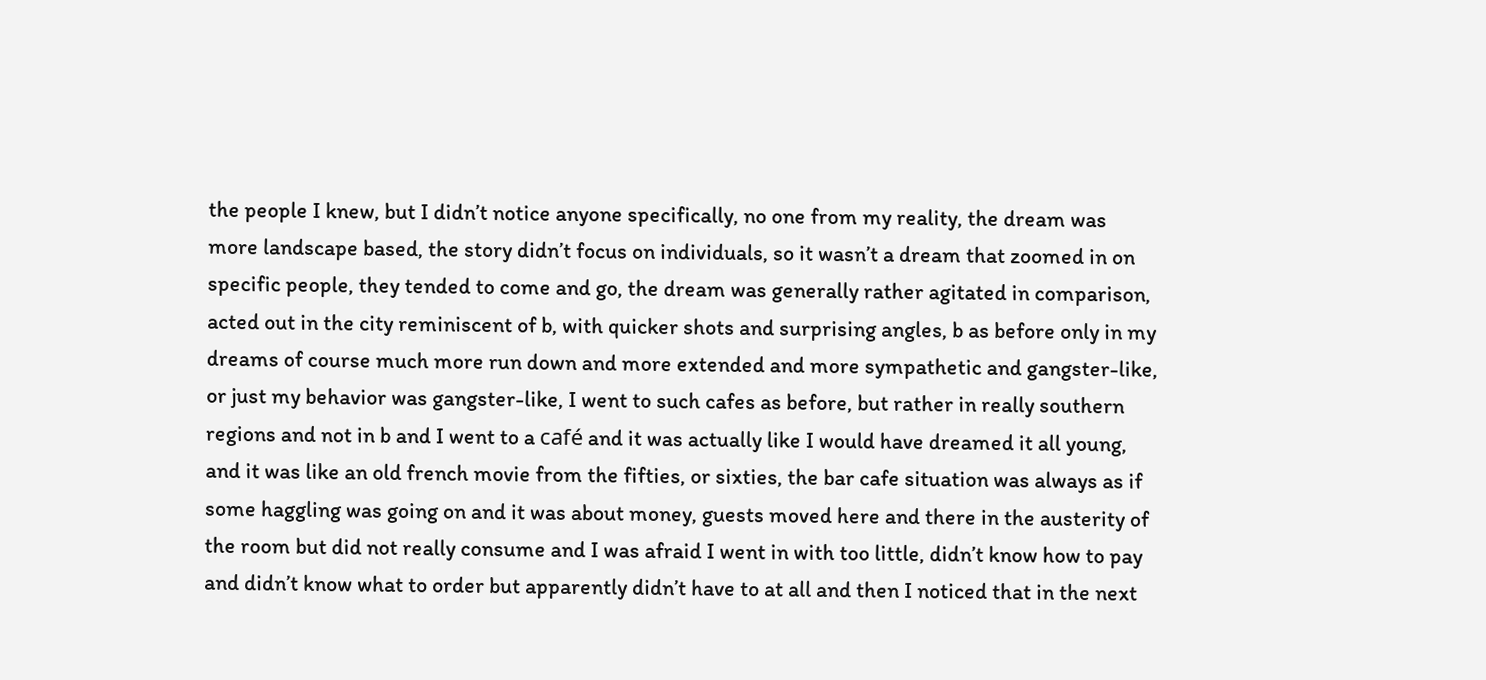the people I knew, but I didn’t notice anyone specifically, no one from my reality, the dream was more landscape based, the story didn’t focus on individuals, so it wasn’t a dream that zoomed in on specific people, they tended to come and go, the dream was generally rather agitated in comparison, acted out in the city reminiscent of b, with quicker shots and surprising angles, b as before only in my dreams of course much more run down and more extended and more sympathetic and gangster-like, or just my behavior was gangster-like, I went to such cafes as before, but rather in really southern regions and not in b and I went to a café and it was actually like I would have dreamed it all young, and it was like an old french movie from the fifties, or sixties, the bar cafe situation was always as if some haggling was going on and it was about money, guests moved here and there in the austerity of the room but did not really consume and I was afraid I went in with too little, didn’t know how to pay and didn’t know what to order but apparently didn’t have to at all and then I noticed that in the next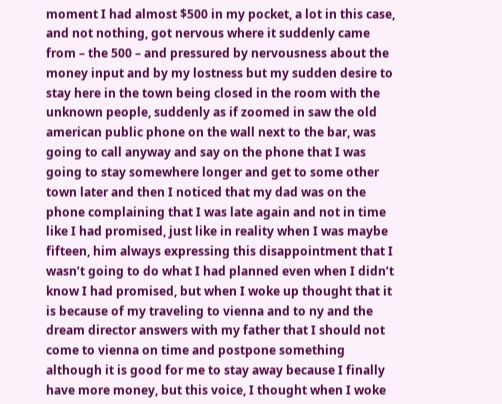moment I had almost $500 in my pocket, a lot in this case, and not nothing, got nervous where it suddenly came from – the 500 – and pressured by nervousness about the money input and by my lostness but my sudden desire to stay here in the town being closed in the room with the unknown people, suddenly as if zoomed in saw the old american public phone on the wall next to the bar, was going to call anyway and say on the phone that I was going to stay somewhere longer and get to some other town later and then I noticed that my dad was on the phone complaining that I was late again and not in time like I had promised, just like in reality when I was maybe fifteen, him always expressing this disappointment that I wasn’t going to do what I had planned even when I didn’t know I had promised, but when I woke up thought that it is because of my traveling to vienna and to ny and the dream director answers with my father that I should not come to vienna on time and postpone something although it is good for me to stay away because I finally have more money, but this voice, I thought when I woke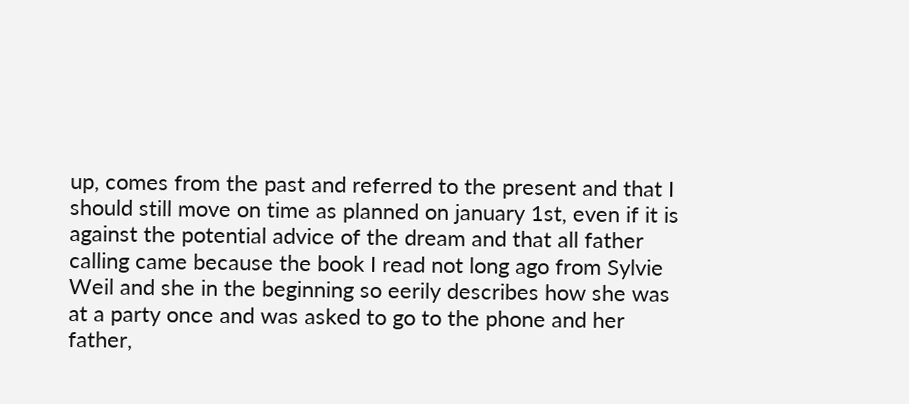up, comes from the past and referred to the present and that I should still move on time as planned on january 1st, even if it is against the potential advice of the dream and that all father calling came because the book I read not long ago from Sylvie Weil and she in the beginning so eerily describes how she was at a party once and was asked to go to the phone and her father,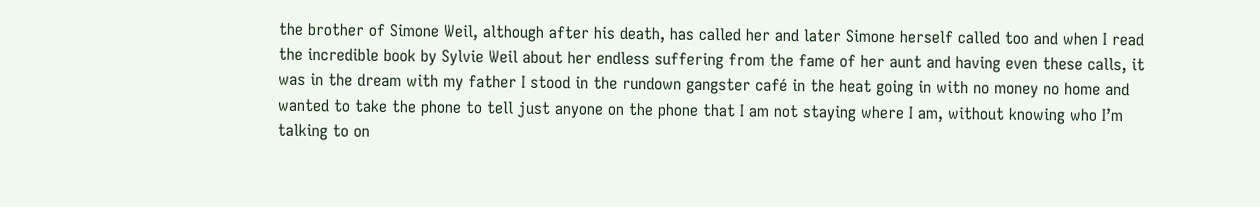the brother of Simone Weil, although after his death, has called her and later Simone herself called too and when I read the incredible book by Sylvie Weil about her endless suffering from the fame of her aunt and having even these calls, it was in the dream with my father I stood in the rundown gangster café in the heat going in with no money no home and wanted to take the phone to tell just anyone on the phone that I am not staying where I am, without knowing who I’m talking to on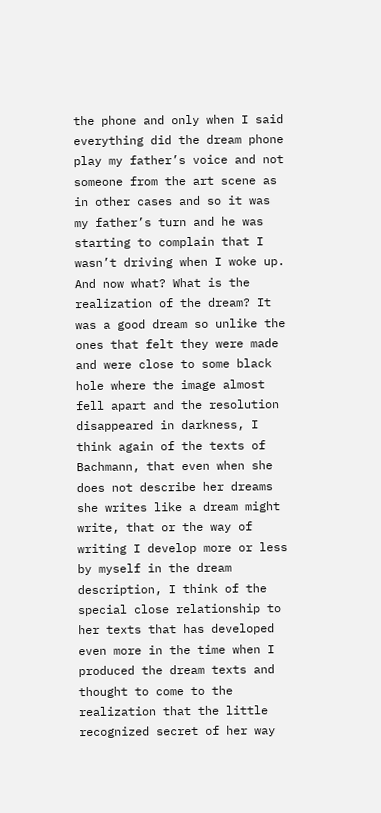the phone and only when I said everything did the dream phone play my father’s voice and not someone from the art scene as in other cases and so it was my father’s turn and he was starting to complain that I wasn’t driving when I woke up. And now what? What is the realization of the dream? It was a good dream so unlike the ones that felt they were made and were close to some black hole where the image almost fell apart and the resolution disappeared in darkness, I think again of the texts of Bachmann, that even when she does not describe her dreams she writes like a dream might write, that or the way of writing I develop more or less by myself in the dream description, I think of the special close relationship to her texts that has developed even more in the time when I produced the dream texts and thought to come to the realization that the little recognized secret of her way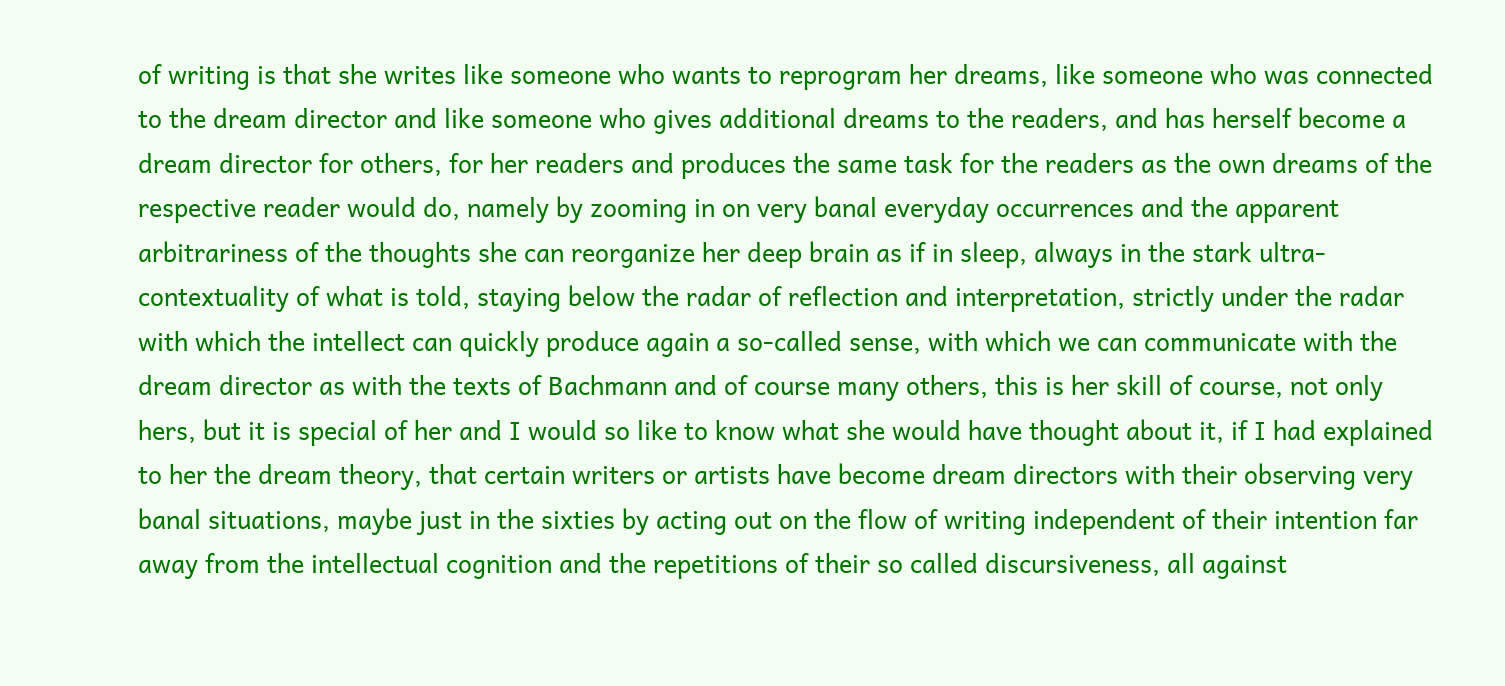of writing is that she writes like someone who wants to reprogram her dreams, like someone who was connected to the dream director and like someone who gives additional dreams to the readers, and has herself become a dream director for others, for her readers and produces the same task for the readers as the own dreams of the respective reader would do, namely by zooming in on very banal everyday occurrences and the apparent arbitrariness of the thoughts she can reorganize her deep brain as if in sleep, always in the stark ultra-contextuality of what is told, staying below the radar of reflection and interpretation, strictly under the radar with which the intellect can quickly produce again a so-called sense, with which we can communicate with the dream director as with the texts of Bachmann and of course many others, this is her skill of course, not only hers, but it is special of her and I would so like to know what she would have thought about it, if I had explained to her the dream theory, that certain writers or artists have become dream directors with their observing very banal situations, maybe just in the sixties by acting out on the flow of writing independent of their intention far away from the intellectual cognition and the repetitions of their so called discursiveness, all against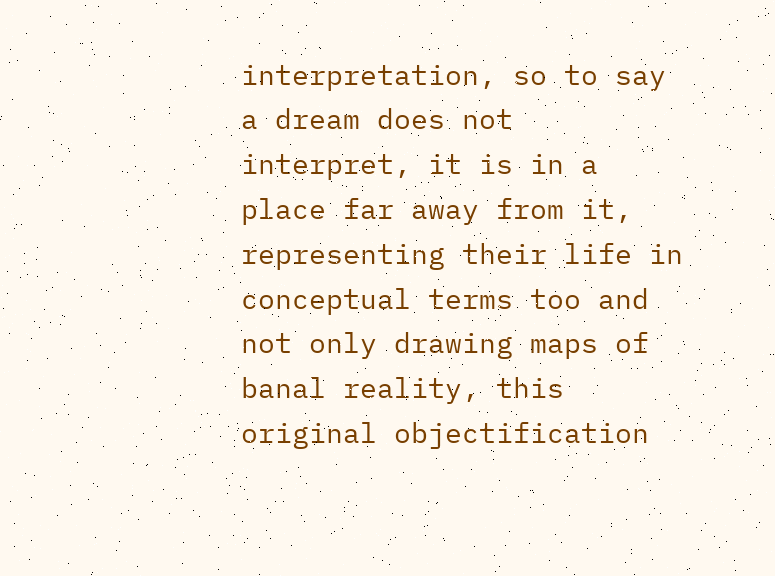interpretation, so to say a dream does not interpret, it is in a place far away from it, representing their life in conceptual terms too and not only drawing maps of banal reality, this original objectification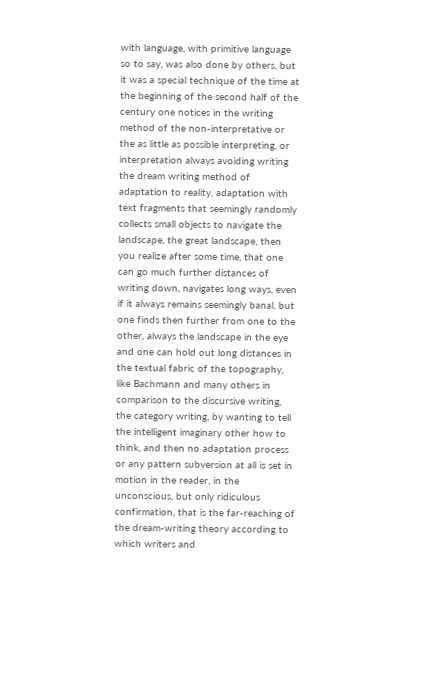with language, with primitive language so to say, was also done by others, but it was a special technique of the time at the beginning of the second half of the century one notices in the writing method of the non-interpretative or the as little as possible interpreting, or interpretation always avoiding writing the dream writing method of adaptation to reality, adaptation with text fragments that seemingly randomly collects small objects to navigate the landscape, the great landscape, then you realize after some time, that one can go much further distances of writing down, navigates long ways, even if it always remains seemingly banal, but one finds then further from one to the other, always the landscape in the eye and one can hold out long distances in the textual fabric of the topography, like Bachmann and many others in comparison to the discursive writing, the category writing, by wanting to tell the intelligent imaginary other how to think, and then no adaptation process or any pattern subversion at all is set in motion in the reader, in the unconscious, but only ridiculous confirmation, that is the far-reaching of the dream-writing theory according to which writers and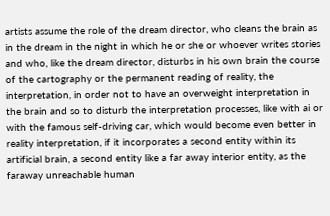artists assume the role of the dream director, who cleans the brain as in the dream in the night in which he or she or whoever writes stories and who, like the dream director, disturbs in his own brain the course of the cartography or the permanent reading of reality, the interpretation, in order not to have an overweight interpretation in the brain and so to disturb the interpretation processes, like with ai or with the famous self-driving car, which would become even better in reality interpretation, if it incorporates a second entity within its artificial brain, a second entity like a far away interior entity, as the faraway unreachable human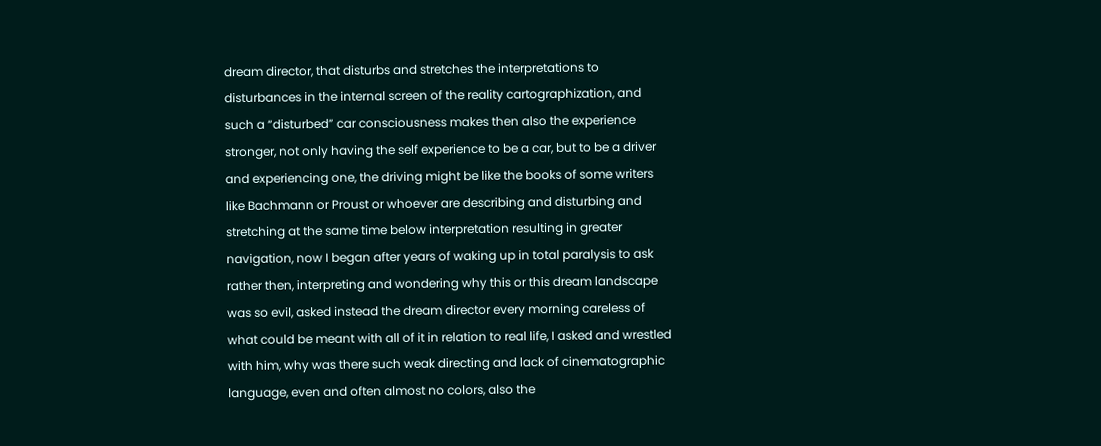dream director, that disturbs and stretches the interpretations to disturbances in the internal screen of the reality cartographization, and such a “disturbed” car consciousness makes then also the experience stronger, not only having the self experience to be a car, but to be a driver and experiencing one, the driving might be like the books of some writers like Bachmann or Proust or whoever are describing and disturbing and stretching at the same time below interpretation resulting in greater navigation, now I began after years of waking up in total paralysis to ask rather then, interpreting and wondering why this or this dream landscape was so evil, asked instead the dream director every morning careless of what could be meant with all of it in relation to real life, I asked and wrestled with him, why was there such weak directing and lack of cinematographic language, even and often almost no colors, also the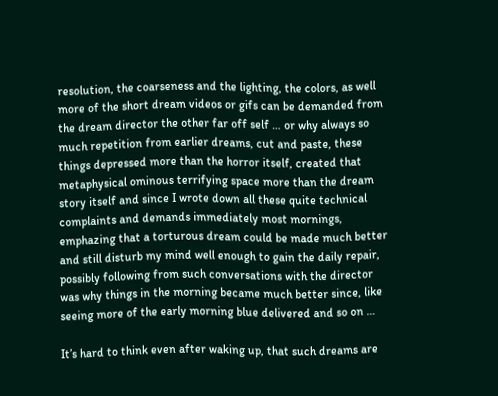resolution, the coarseness and the lighting, the colors, as well more of the short dream videos or gifs can be demanded from the dream director the other far off self … or why always so much repetition from earlier dreams, cut and paste, these things depressed more than the horror itself, created that metaphysical ominous terrifying space more than the dream story itself and since I wrote down all these quite technical complaints and demands immediately most mornings, emphazing that a torturous dream could be made much better and still disturb my mind well enough to gain the daily repair, possibly following from such conversations with the director was why things in the morning became much better since, like seeing more of the early morning blue delivered and so on …

It’s hard to think even after waking up, that such dreams are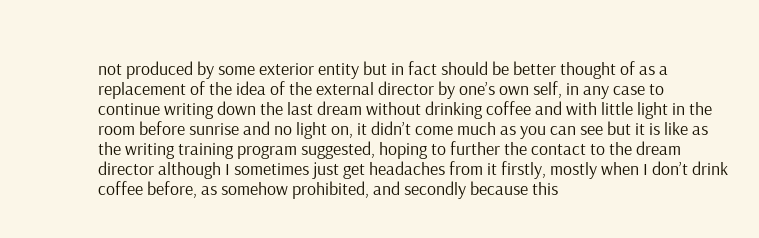not produced by some exterior entity but in fact should be better thought of as a replacement of the idea of the external director by one’s own self, in any case to continue writing down the last dream without drinking coffee and with little light in the room before sunrise and no light on, it didn’t come much as you can see but it is like as the writing training program suggested, hoping to further the contact to the dream director although I sometimes just get headaches from it firstly, mostly when I don’t drink coffee before, as somehow prohibited, and secondly because this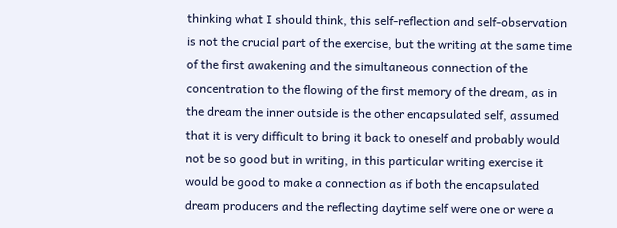thinking what I should think, this self-reflection and self-observation is not the crucial part of the exercise, but the writing at the same time of the first awakening and the simultaneous connection of the concentration to the flowing of the first memory of the dream, as in the dream the inner outside is the other encapsulated self, assumed that it is very difficult to bring it back to oneself and probably would not be so good but in writing, in this particular writing exercise it would be good to make a connection as if both the encapsulated dream producers and the reflecting daytime self were one or were a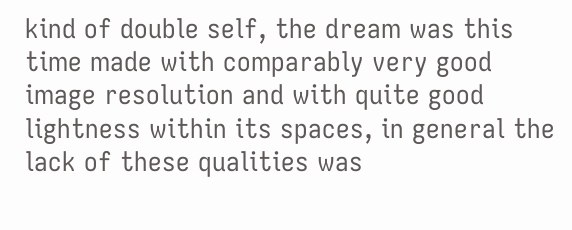kind of double self, the dream was this time made with comparably very good image resolution and with quite good lightness within its spaces, in general the lack of these qualities was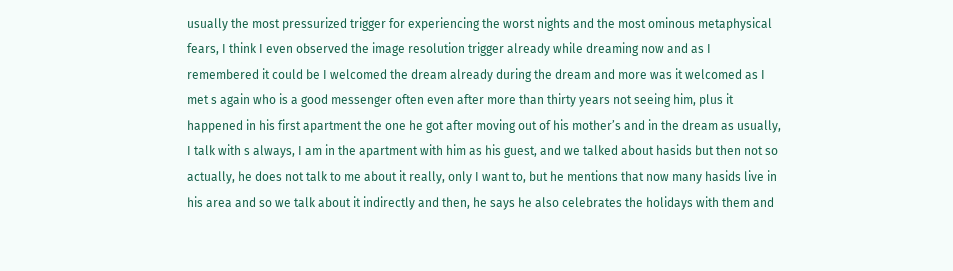usually the most pressurized trigger for experiencing the worst nights and the most ominous metaphysical fears, I think I even observed the image resolution trigger already while dreaming now and as I remembered it could be I welcomed the dream already during the dream and more was it welcomed as I met s again who is a good messenger often even after more than thirty years not seeing him, plus it happened in his first apartment the one he got after moving out of his mother’s and in the dream as usually, I talk with s always, I am in the apartment with him as his guest, and we talked about hasids but then not so actually, he does not talk to me about it really, only I want to, but he mentions that now many hasids live in his area and so we talk about it indirectly and then, he says he also celebrates the holidays with them and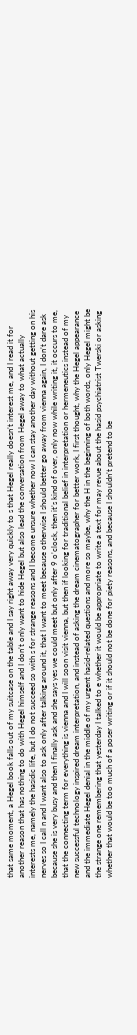that same moment, a Hegel book falls out of my suitcase on the table and I say right away very quickly to s that Hegel really doesn’t interest me, and I read it for another reason that has nothing to do with Hegel himself and I don’t only want to hide Hegel but also lead the conversation from Hegel away to what actually interests me, namely the hasidic life, but I do not succeed so with s for strange reasons and I become unsure whether now I can stay another day without getting on his nerves so I call n and I want also to ask only after talking around it, that I want to meet because otherwise I should better go away from vienna again, I don’t dare ask because she is very busy and then I finally ask and she says yes we could meet but only after 9 o’clock, then it’s kind of over, only now while writing it, it occurs to me, that the connecting term for everything is vienna and I will soon visit vienna, but then if looking for traditional belief in interpretation or hermeneutics instead of my new successful technology inspired dream interpretation, and instead of asking the dream cinematographer for better work, I first thought, why the Hegel appearance and the immediate Hegel denial in the middle of my urgent hasid-related questions and more so maybe, why the H in the beginning of both words, only Hegel might be the strange one remembering that yesterday I talked to e whether it would be appropriate to write a text for may revue about the hasid psychiatrist Twerski or asking whether that would be too much of a poser writing or if it should not be done for piety reasons, and because I shouldn’t pretend to be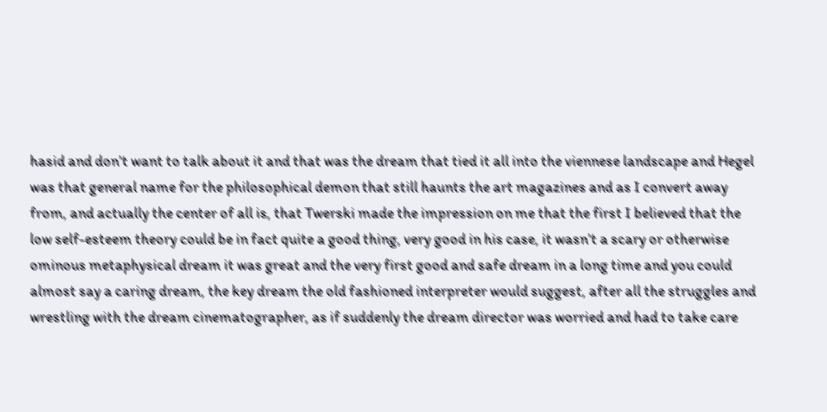hasid and don’t want to talk about it and that was the dream that tied it all into the viennese landscape and Hegel was that general name for the philosophical demon that still haunts the art magazines and as I convert away from, and actually the center of all is, that Twerski made the impression on me that the first I believed that the low self-esteem theory could be in fact quite a good thing, very good in his case, it wasn’t a scary or otherwise ominous metaphysical dream it was great and the very first good and safe dream in a long time and you could almost say a caring dream, the key dream the old fashioned interpreter would suggest, after all the struggles and wrestling with the dream cinematographer, as if suddenly the dream director was worried and had to take care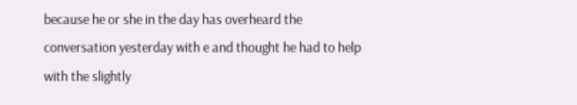because he or she in the day has overheard the conversation yesterday with e and thought he had to help with the slightly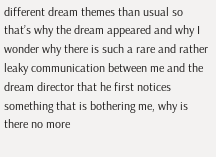different dream themes than usual so that’s why the dream appeared and why I wonder why there is such a rare and rather leaky communication between me and the dream director that he first notices something that is bothering me, why is there no more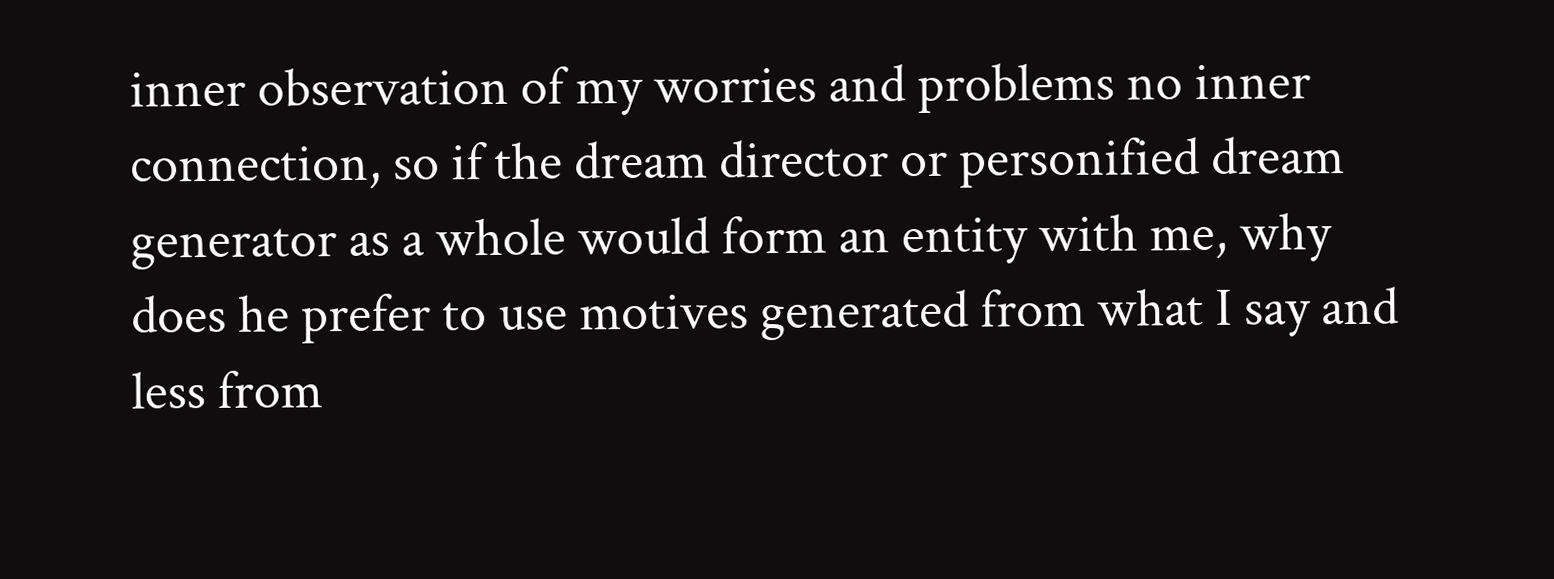inner observation of my worries and problems no inner connection, so if the dream director or personified dream generator as a whole would form an entity with me, why does he prefer to use motives generated from what I say and less from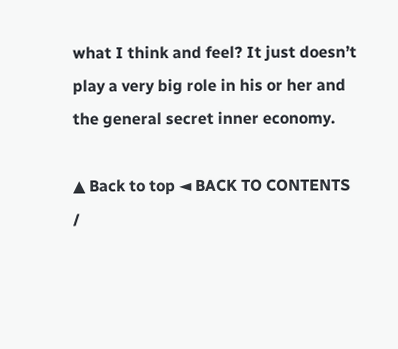what I think and feel? It just doesn’t play a very big role in his or her and the general secret inner economy.

▲ Back to top ◄ BACK TO CONTENTS /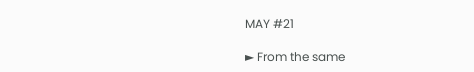MAY #21

► From the same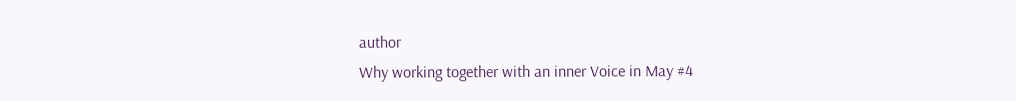author
Why working together with an inner Voice in May #4